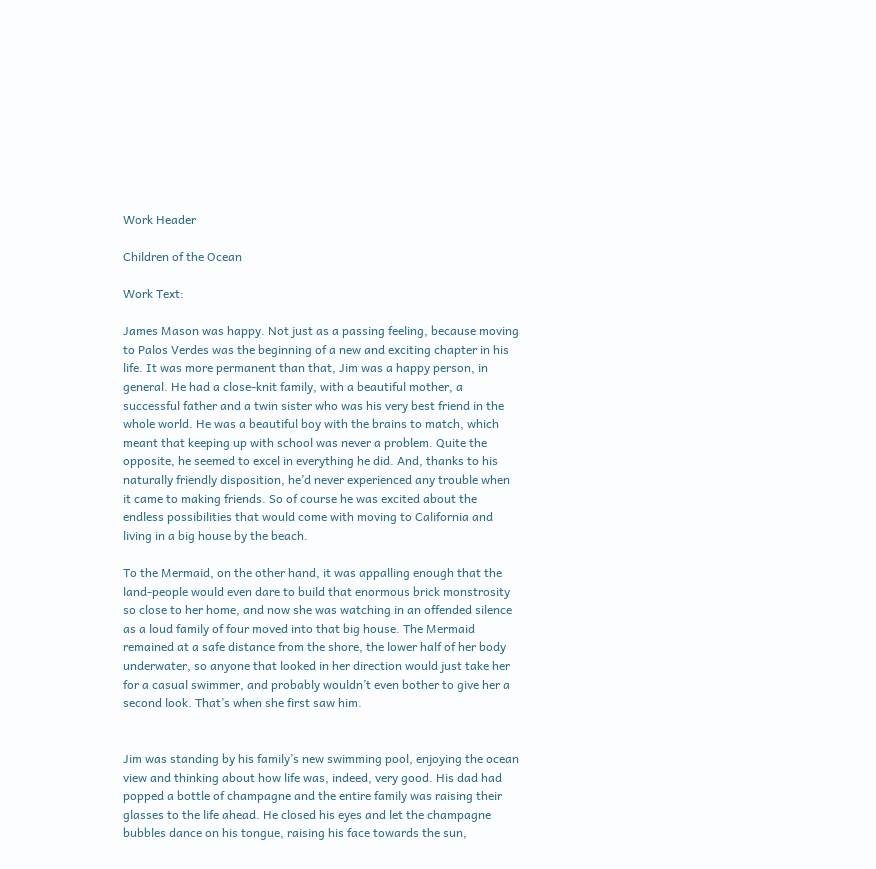Work Header

Children of the Ocean

Work Text:

James Mason was happy. Not just as a passing feeling, because moving to Palos Verdes was the beginning of a new and exciting chapter in his life. It was more permanent than that, Jim was a happy person, in general. He had a close-knit family, with a beautiful mother, a successful father and a twin sister who was his very best friend in the whole world. He was a beautiful boy with the brains to match, which meant that keeping up with school was never a problem. Quite the opposite, he seemed to excel in everything he did. And, thanks to his naturally friendly disposition, he’d never experienced any trouble when it came to making friends. So of course he was excited about the endless possibilities that would come with moving to California and living in a big house by the beach.

To the Mermaid, on the other hand, it was appalling enough that the land-people would even dare to build that enormous brick monstrosity so close to her home, and now she was watching in an offended silence as a loud family of four moved into that big house. The Mermaid remained at a safe distance from the shore, the lower half of her body underwater, so anyone that looked in her direction would just take her for a casual swimmer, and probably wouldn’t even bother to give her a second look. That’s when she first saw him.


Jim was standing by his family’s new swimming pool, enjoying the ocean view and thinking about how life was, indeed, very good. His dad had popped a bottle of champagne and the entire family was raising their glasses to the life ahead. He closed his eyes and let the champagne bubbles dance on his tongue, raising his face towards the sun,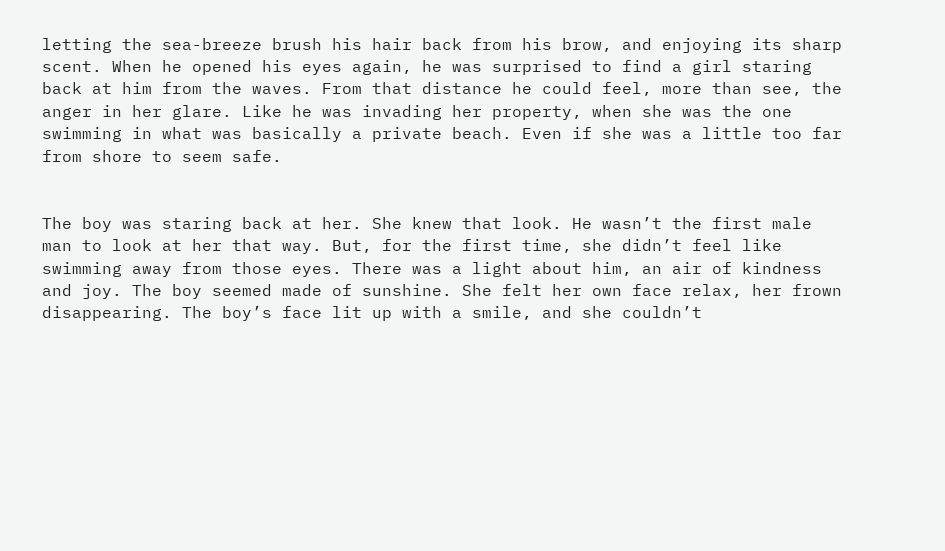letting the sea-breeze brush his hair back from his brow, and enjoying its sharp scent. When he opened his eyes again, he was surprised to find a girl staring back at him from the waves. From that distance he could feel, more than see, the anger in her glare. Like he was invading her property, when she was the one swimming in what was basically a private beach. Even if she was a little too far from shore to seem safe.


The boy was staring back at her. She knew that look. He wasn’t the first male man to look at her that way. But, for the first time, she didn’t feel like swimming away from those eyes. There was a light about him, an air of kindness and joy. The boy seemed made of sunshine. She felt her own face relax, her frown disappearing. The boy’s face lit up with a smile, and she couldn’t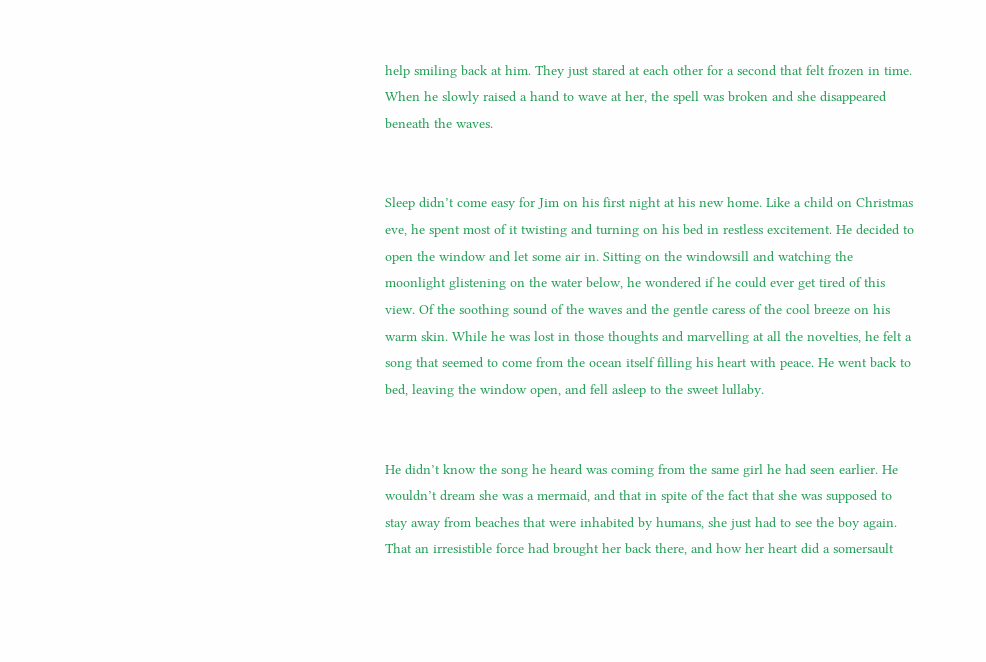help smiling back at him. They just stared at each other for a second that felt frozen in time. When he slowly raised a hand to wave at her, the spell was broken and she disappeared beneath the waves.


Sleep didn’t come easy for Jim on his first night at his new home. Like a child on Christmas eve, he spent most of it twisting and turning on his bed in restless excitement. He decided to open the window and let some air in. Sitting on the windowsill and watching the moonlight glistening on the water below, he wondered if he could ever get tired of this view. Of the soothing sound of the waves and the gentle caress of the cool breeze on his warm skin. While he was lost in those thoughts and marvelling at all the novelties, he felt a song that seemed to come from the ocean itself filling his heart with peace. He went back to bed, leaving the window open, and fell asleep to the sweet lullaby.


He didn’t know the song he heard was coming from the same girl he had seen earlier. He wouldn’t dream she was a mermaid, and that in spite of the fact that she was supposed to stay away from beaches that were inhabited by humans, she just had to see the boy again. That an irresistible force had brought her back there, and how her heart did a somersault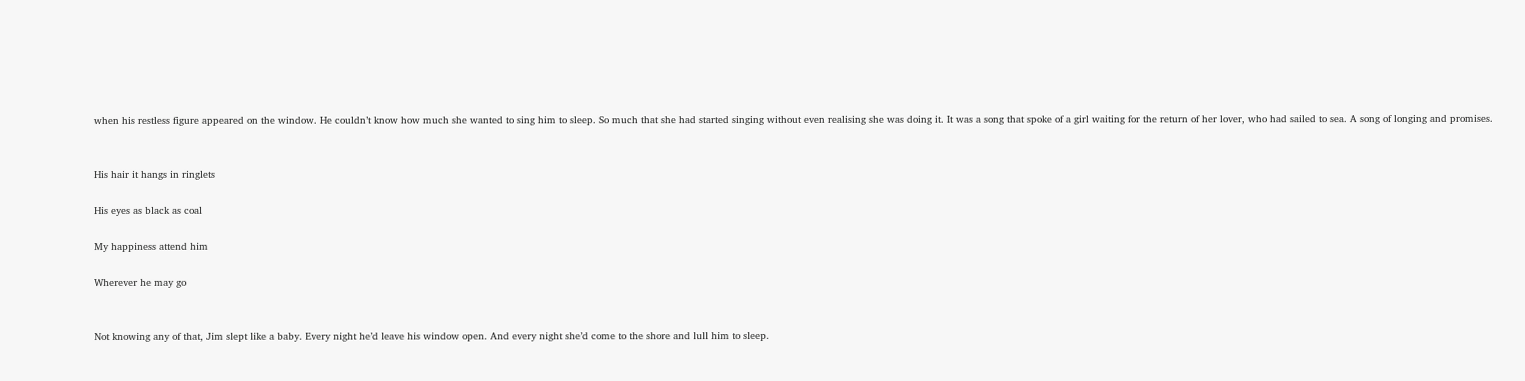when his restless figure appeared on the window. He couldn’t know how much she wanted to sing him to sleep. So much that she had started singing without even realising she was doing it. It was a song that spoke of a girl waiting for the return of her lover, who had sailed to sea. A song of longing and promises.


His hair it hangs in ringlets

His eyes as black as coal

My happiness attend him

Wherever he may go


Not knowing any of that, Jim slept like a baby. Every night he’d leave his window open. And every night she’d come to the shore and lull him to sleep.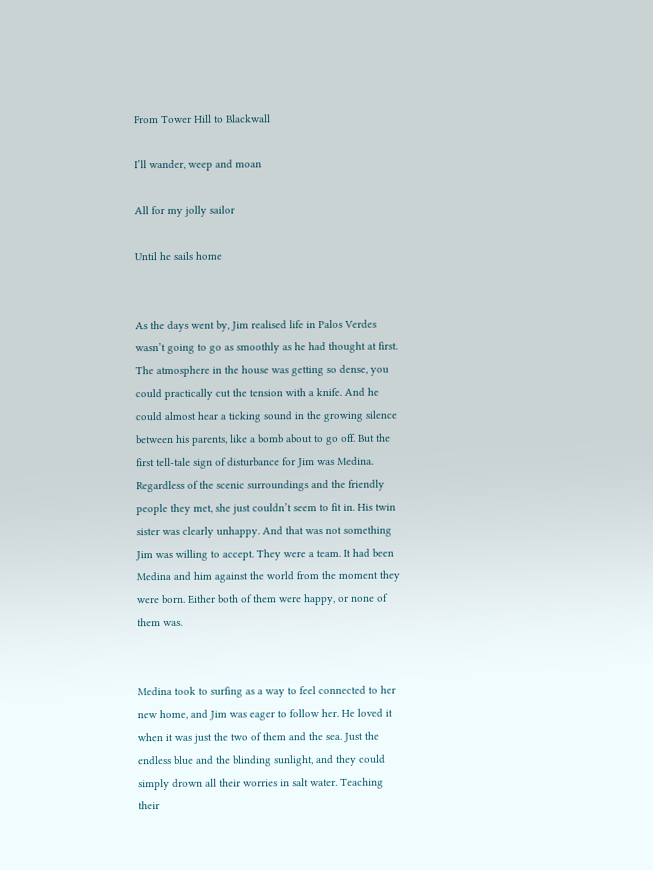From Tower Hill to Blackwall

I’ll wander, weep and moan

All for my jolly sailor

Until he sails home


As the days went by, Jim realised life in Palos Verdes wasn’t going to go as smoothly as he had thought at first. The atmosphere in the house was getting so dense, you could practically cut the tension with a knife. And he could almost hear a ticking sound in the growing silence between his parents, like a bomb about to go off. But the first tell-tale sign of disturbance for Jim was Medina. Regardless of the scenic surroundings and the friendly people they met, she just couldn’t seem to fit in. His twin sister was clearly unhappy. And that was not something Jim was willing to accept. They were a team. It had been Medina and him against the world from the moment they were born. Either both of them were happy, or none of them was.


Medina took to surfing as a way to feel connected to her new home, and Jim was eager to follow her. He loved it when it was just the two of them and the sea. Just the endless blue and the blinding sunlight, and they could simply drown all their worries in salt water. Teaching their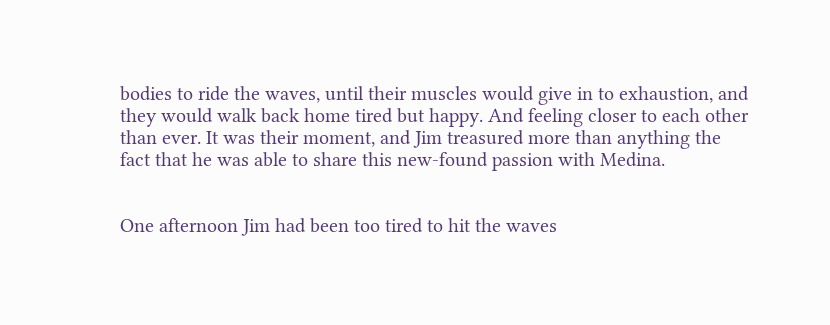bodies to ride the waves, until their muscles would give in to exhaustion, and they would walk back home tired but happy. And feeling closer to each other than ever. It was their moment, and Jim treasured more than anything the fact that he was able to share this new-found passion with Medina.


One afternoon Jim had been too tired to hit the waves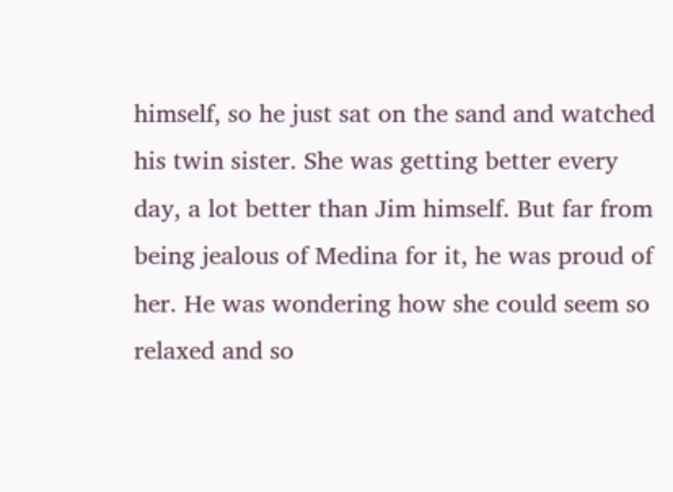himself, so he just sat on the sand and watched his twin sister. She was getting better every day, a lot better than Jim himself. But far from being jealous of Medina for it, he was proud of her. He was wondering how she could seem so relaxed and so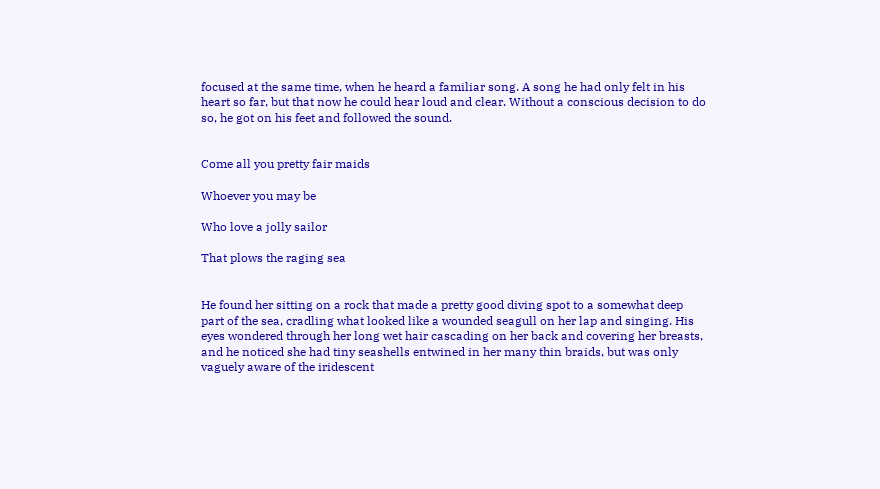focused at the same time, when he heard a familiar song. A song he had only felt in his heart so far, but that now he could hear loud and clear. Without a conscious decision to do so, he got on his feet and followed the sound.


Come all you pretty fair maids

Whoever you may be

Who love a jolly sailor

That plows the raging sea


He found her sitting on a rock that made a pretty good diving spot to a somewhat deep part of the sea, cradling what looked like a wounded seagull on her lap and singing. His eyes wondered through her long wet hair cascading on her back and covering her breasts, and he noticed she had tiny seashells entwined in her many thin braids, but was only vaguely aware of the iridescent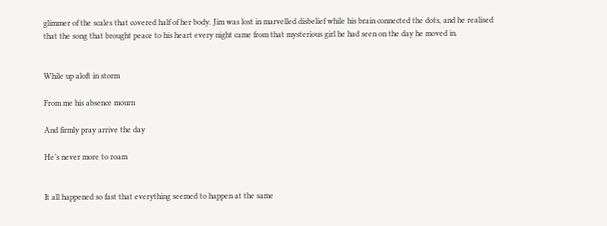glimmer of the scales that covered half of her body. Jim was lost in marvelled disbelief while his brain connected the dots, and he realised that the song that brought peace to his heart every night came from that mysterious girl he had seen on the day he moved in.


While up aloft in storm

From me his absence mourn

And firmly pray arrive the day

He’s never more to roam


It all happened so fast that everything seemed to happen at the same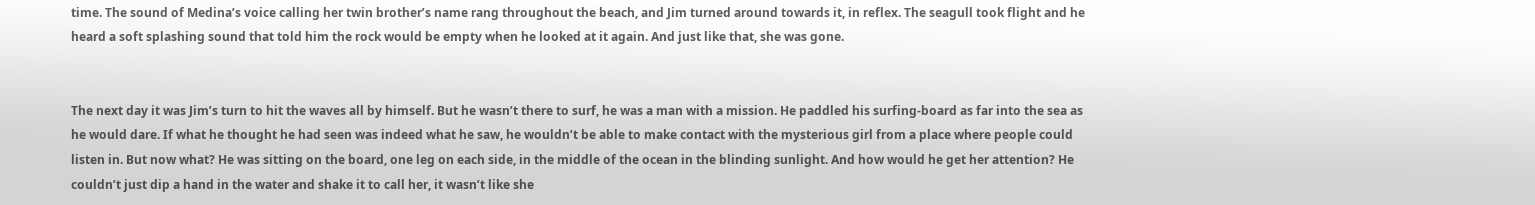time. The sound of Medina’s voice calling her twin brother’s name rang throughout the beach, and Jim turned around towards it, in reflex. The seagull took flight and he heard a soft splashing sound that told him the rock would be empty when he looked at it again. And just like that, she was gone.


The next day it was Jim’s turn to hit the waves all by himself. But he wasn’t there to surf, he was a man with a mission. He paddled his surfing-board as far into the sea as he would dare. If what he thought he had seen was indeed what he saw, he wouldn’t be able to make contact with the mysterious girl from a place where people could listen in. But now what? He was sitting on the board, one leg on each side, in the middle of the ocean in the blinding sunlight. And how would he get her attention? He couldn’t just dip a hand in the water and shake it to call her, it wasn’t like she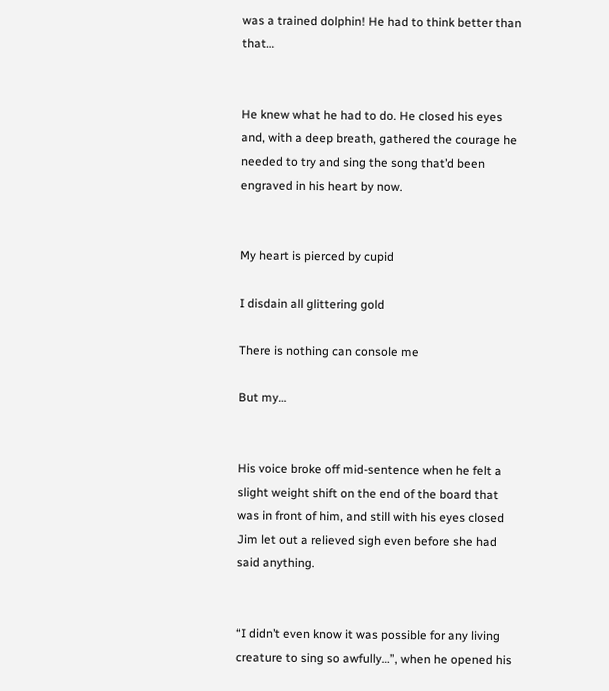was a trained dolphin! He had to think better than that…


He knew what he had to do. He closed his eyes and, with a deep breath, gathered the courage he needed to try and sing the song that’d been engraved in his heart by now.


My heart is pierced by cupid

I disdain all glittering gold

There is nothing can console me

But my…


His voice broke off mid-sentence when he felt a slight weight shift on the end of the board that was in front of him, and still with his eyes closed Jim let out a relieved sigh even before she had said anything.


“I didn’t even know it was possible for any living creature to sing so awfully…”, when he opened his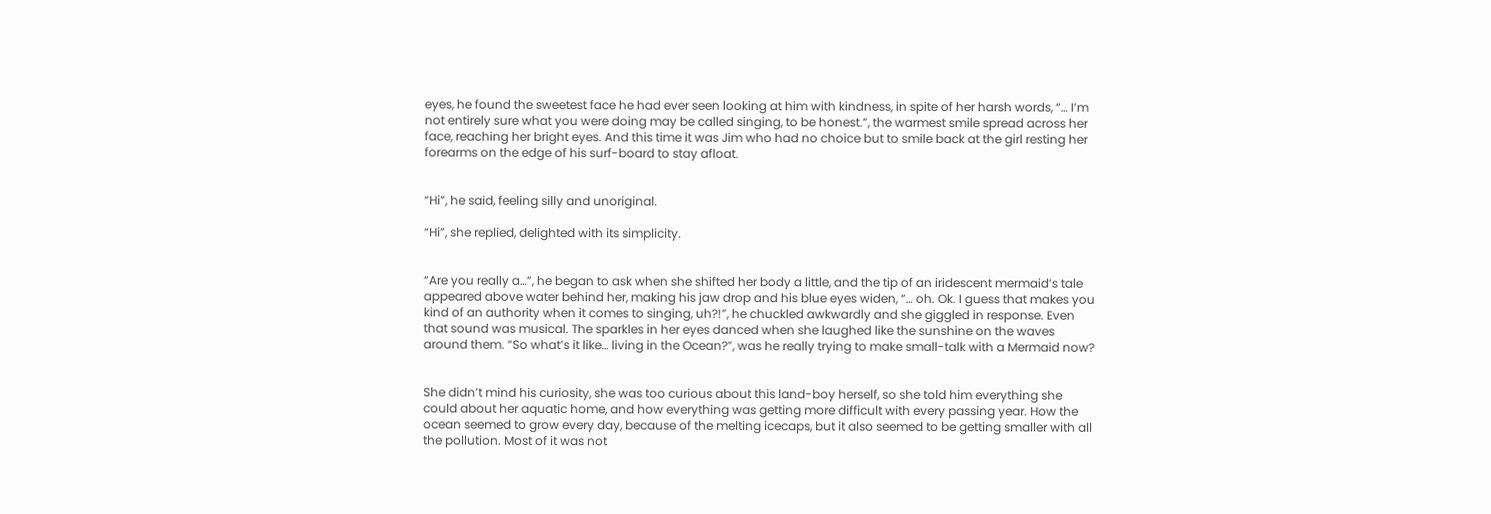eyes, he found the sweetest face he had ever seen looking at him with kindness, in spite of her harsh words, “… I’m not entirely sure what you were doing may be called singing, to be honest.”, the warmest smile spread across her face, reaching her bright eyes. And this time it was Jim who had no choice but to smile back at the girl resting her forearms on the edge of his surf-board to stay afloat.


“Hi”, he said, feeling silly and unoriginal.

“Hi”, she replied, delighted with its simplicity.


“Are you really a…”, he began to ask when she shifted her body a little, and the tip of an iridescent mermaid’s tale appeared above water behind her, making his jaw drop and his blue eyes widen, “… oh. Ok. I guess that makes you kind of an authority when it comes to singing, uh?!”, he chuckled awkwardly and she giggled in response. Even that sound was musical. The sparkles in her eyes danced when she laughed like the sunshine on the waves around them. “So what’s it like… living in the Ocean?”, was he really trying to make small-talk with a Mermaid now?


She didn’t mind his curiosity, she was too curious about this land-boy herself, so she told him everything she could about her aquatic home, and how everything was getting more difficult with every passing year. How the ocean seemed to grow every day, because of the melting icecaps, but it also seemed to be getting smaller with all the pollution. Most of it was not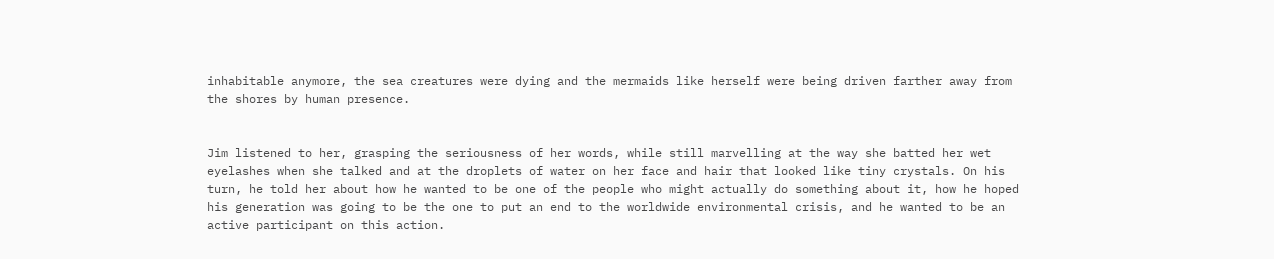inhabitable anymore, the sea creatures were dying and the mermaids like herself were being driven farther away from the shores by human presence.


Jim listened to her, grasping the seriousness of her words, while still marvelling at the way she batted her wet eyelashes when she talked and at the droplets of water on her face and hair that looked like tiny crystals. On his turn, he told her about how he wanted to be one of the people who might actually do something about it, how he hoped his generation was going to be the one to put an end to the worldwide environmental crisis, and he wanted to be an active participant on this action.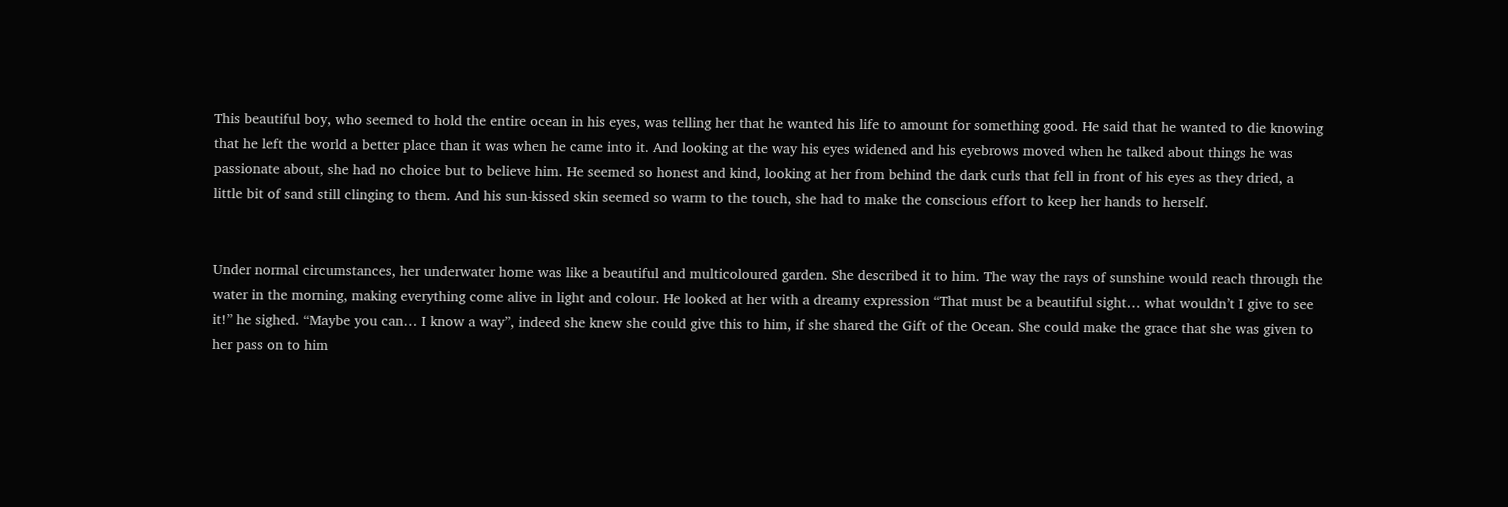This beautiful boy, who seemed to hold the entire ocean in his eyes, was telling her that he wanted his life to amount for something good. He said that he wanted to die knowing that he left the world a better place than it was when he came into it. And looking at the way his eyes widened and his eyebrows moved when he talked about things he was passionate about, she had no choice but to believe him. He seemed so honest and kind, looking at her from behind the dark curls that fell in front of his eyes as they dried, a little bit of sand still clinging to them. And his sun-kissed skin seemed so warm to the touch, she had to make the conscious effort to keep her hands to herself.


Under normal circumstances, her underwater home was like a beautiful and multicoloured garden. She described it to him. The way the rays of sunshine would reach through the water in the morning, making everything come alive in light and colour. He looked at her with a dreamy expression “That must be a beautiful sight… what wouldn’t I give to see it!” he sighed. “Maybe you can… I know a way”, indeed she knew she could give this to him, if she shared the Gift of the Ocean. She could make the grace that she was given to her pass on to him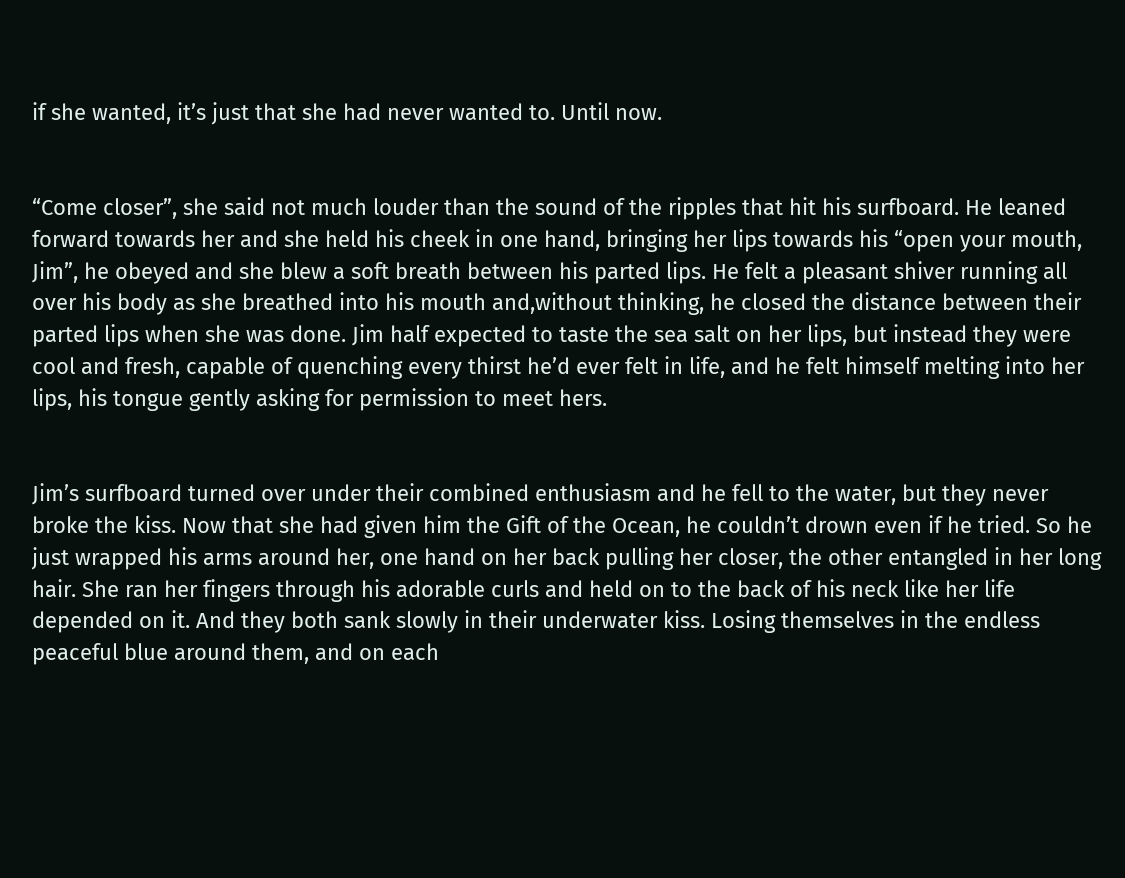if she wanted, it’s just that she had never wanted to. Until now.


“Come closer”, she said not much louder than the sound of the ripples that hit his surfboard. He leaned forward towards her and she held his cheek in one hand, bringing her lips towards his “open your mouth, Jim”, he obeyed and she blew a soft breath between his parted lips. He felt a pleasant shiver running all over his body as she breathed into his mouth and,without thinking, he closed the distance between their parted lips when she was done. Jim half expected to taste the sea salt on her lips, but instead they were cool and fresh, capable of quenching every thirst he’d ever felt in life, and he felt himself melting into her lips, his tongue gently asking for permission to meet hers.


Jim’s surfboard turned over under their combined enthusiasm and he fell to the water, but they never broke the kiss. Now that she had given him the Gift of the Ocean, he couldn’t drown even if he tried. So he just wrapped his arms around her, one hand on her back pulling her closer, the other entangled in her long hair. She ran her fingers through his adorable curls and held on to the back of his neck like her life depended on it. And they both sank slowly in their underwater kiss. Losing themselves in the endless peaceful blue around them, and on each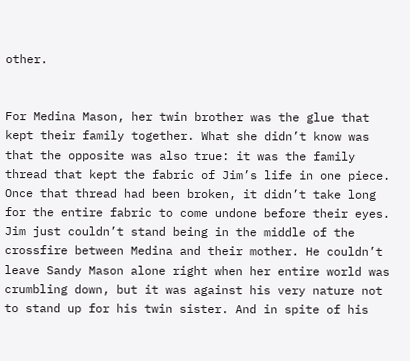other.


For Medina Mason, her twin brother was the glue that kept their family together. What she didn’t know was that the opposite was also true: it was the family thread that kept the fabric of Jim’s life in one piece. Once that thread had been broken, it didn’t take long for the entire fabric to come undone before their eyes. Jim just couldn’t stand being in the middle of the crossfire between Medina and their mother. He couldn’t leave Sandy Mason alone right when her entire world was crumbling down, but it was against his very nature not to stand up for his twin sister. And in spite of his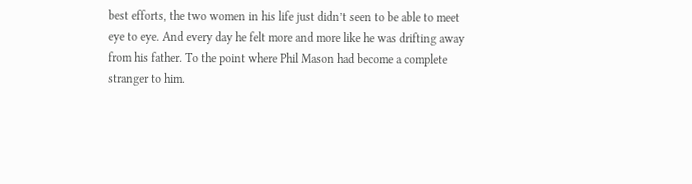best efforts, the two women in his life just didn’t seen to be able to meet eye to eye. And every day he felt more and more like he was drifting away from his father. To the point where Phil Mason had become a complete stranger to him.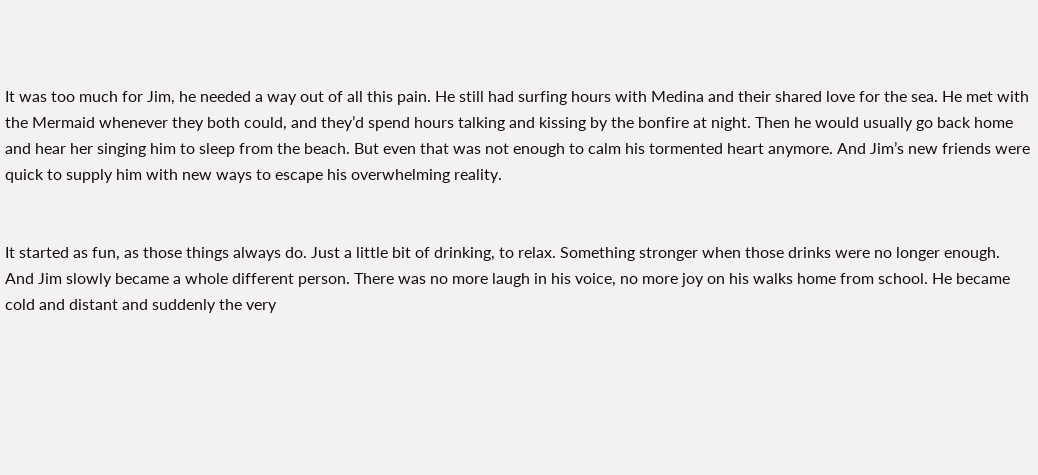It was too much for Jim, he needed a way out of all this pain. He still had surfing hours with Medina and their shared love for the sea. He met with the Mermaid whenever they both could, and they’d spend hours talking and kissing by the bonfire at night. Then he would usually go back home and hear her singing him to sleep from the beach. But even that was not enough to calm his tormented heart anymore. And Jim’s new friends were quick to supply him with new ways to escape his overwhelming reality.


It started as fun, as those things always do. Just a little bit of drinking, to relax. Something stronger when those drinks were no longer enough. And Jim slowly became a whole different person. There was no more laugh in his voice, no more joy on his walks home from school. He became cold and distant and suddenly the very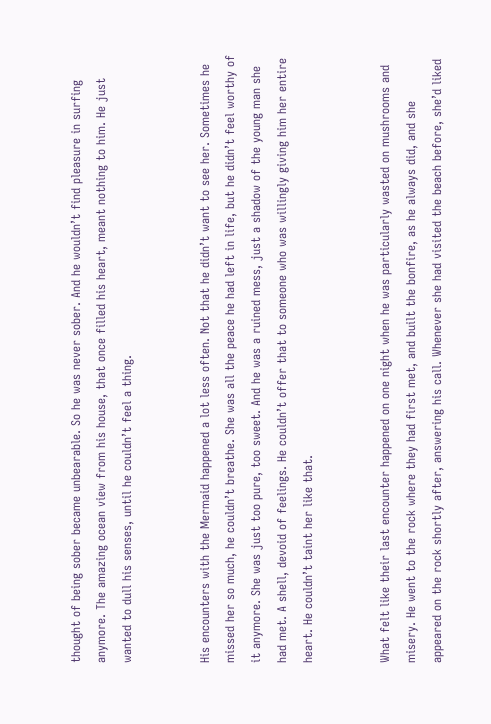thought of being sober became unbearable. So he was never sober. And he wouldn’t find pleasure in surfing anymore. The amazing ocean view from his house, that once filled his heart, meant nothing to him. He just wanted to dull his senses, until he couldn’t feel a thing.


His encounters with the Mermaid happened a lot less often. Not that he didn’t want to see her. Sometimes he missed her so much, he couldn’t breathe. She was all the peace he had left in life, but he didn’t feel worthy of it anymore. She was just too pure, too sweet. And he was a ruined mess, just a shadow of the young man she had met. A shell, devoid of feelings. He couldn’t offer that to someone who was willingly giving him her entire heart. He couldn’t taint her like that.


What felt like their last encounter happened on one night when he was particularly wasted on mushrooms and misery. He went to the rock where they had first met, and built the bonfire, as he always did, and she appeared on the rock shortly after, answering his call. Whenever she had visited the beach before, she’d liked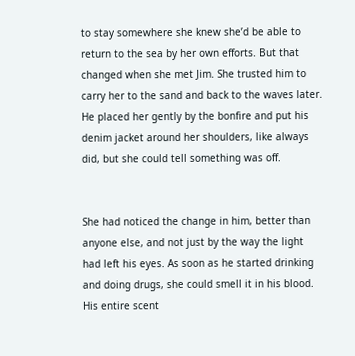to stay somewhere she knew she’d be able to return to the sea by her own efforts. But that changed when she met Jim. She trusted him to carry her to the sand and back to the waves later. He placed her gently by the bonfire and put his denim jacket around her shoulders, like always did, but she could tell something was off.


She had noticed the change in him, better than anyone else, and not just by the way the light had left his eyes. As soon as he started drinking and doing drugs, she could smell it in his blood. His entire scent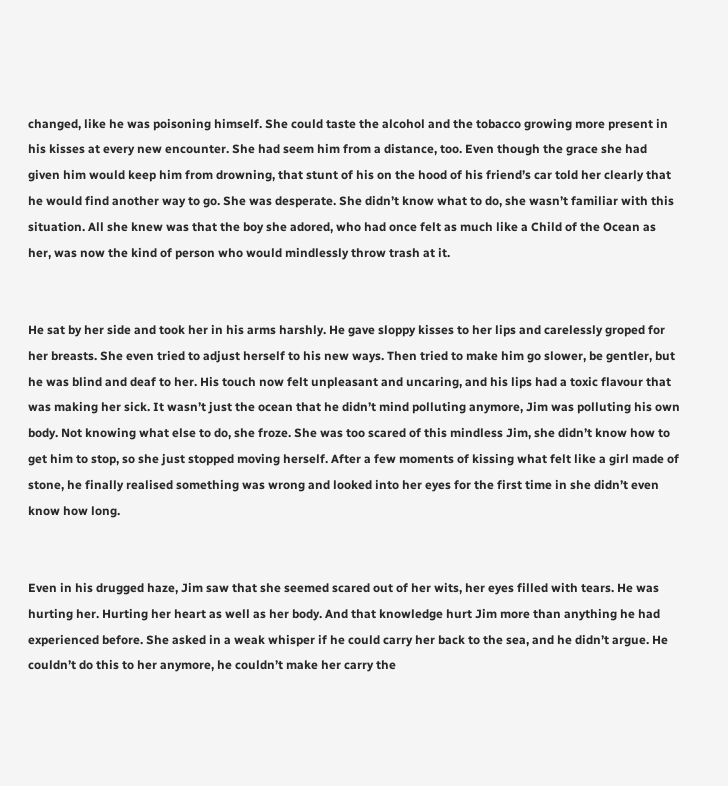changed, like he was poisoning himself. She could taste the alcohol and the tobacco growing more present in his kisses at every new encounter. She had seem him from a distance, too. Even though the grace she had given him would keep him from drowning, that stunt of his on the hood of his friend’s car told her clearly that he would find another way to go. She was desperate. She didn’t know what to do, she wasn’t familiar with this situation. All she knew was that the boy she adored, who had once felt as much like a Child of the Ocean as her, was now the kind of person who would mindlessly throw trash at it.


He sat by her side and took her in his arms harshly. He gave sloppy kisses to her lips and carelessly groped for her breasts. She even tried to adjust herself to his new ways. Then tried to make him go slower, be gentler, but he was blind and deaf to her. His touch now felt unpleasant and uncaring, and his lips had a toxic flavour that was making her sick. It wasn’t just the ocean that he didn’t mind polluting anymore, Jim was polluting his own body. Not knowing what else to do, she froze. She was too scared of this mindless Jim, she didn’t know how to get him to stop, so she just stopped moving herself. After a few moments of kissing what felt like a girl made of stone, he finally realised something was wrong and looked into her eyes for the first time in she didn’t even know how long.


Even in his drugged haze, Jim saw that she seemed scared out of her wits, her eyes filled with tears. He was hurting her. Hurting her heart as well as her body. And that knowledge hurt Jim more than anything he had experienced before. She asked in a weak whisper if he could carry her back to the sea, and he didn’t argue. He couldn’t do this to her anymore, he couldn’t make her carry the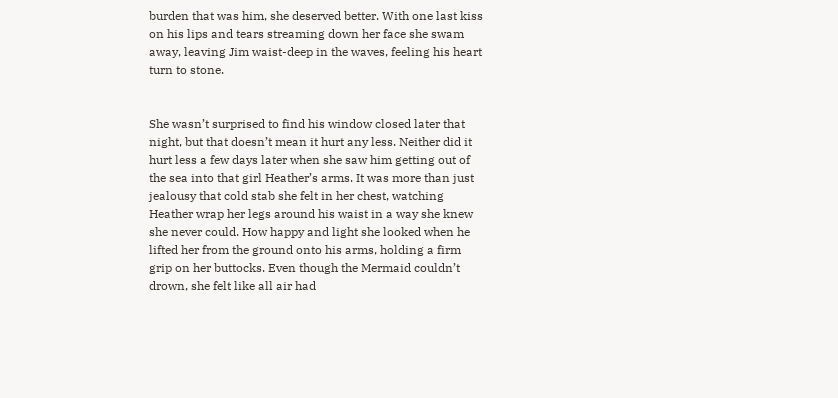burden that was him, she deserved better. With one last kiss on his lips and tears streaming down her face she swam away, leaving Jim waist-deep in the waves, feeling his heart turn to stone.


She wasn’t surprised to find his window closed later that night, but that doesn’t mean it hurt any less. Neither did it hurt less a few days later when she saw him getting out of the sea into that girl Heather’s arms. It was more than just jealousy that cold stab she felt in her chest, watching Heather wrap her legs around his waist in a way she knew she never could. How happy and light she looked when he lifted her from the ground onto his arms, holding a firm grip on her buttocks. Even though the Mermaid couldn’t drown, she felt like all air had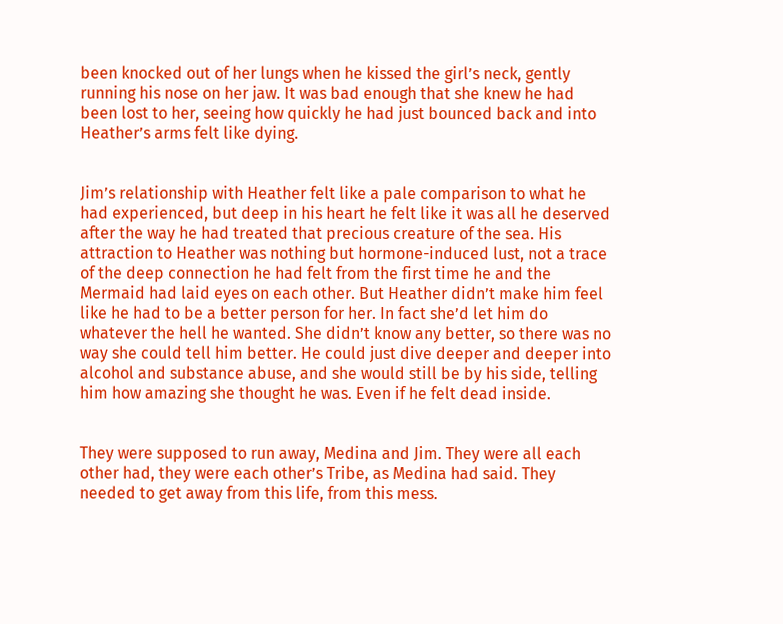been knocked out of her lungs when he kissed the girl’s neck, gently running his nose on her jaw. It was bad enough that she knew he had been lost to her, seeing how quickly he had just bounced back and into Heather’s arms felt like dying.


Jim’s relationship with Heather felt like a pale comparison to what he had experienced, but deep in his heart he felt like it was all he deserved after the way he had treated that precious creature of the sea. His attraction to Heather was nothing but hormone-induced lust, not a trace of the deep connection he had felt from the first time he and the Mermaid had laid eyes on each other. But Heather didn’t make him feel like he had to be a better person for her. In fact she’d let him do whatever the hell he wanted. She didn’t know any better, so there was no way she could tell him better. He could just dive deeper and deeper into alcohol and substance abuse, and she would still be by his side, telling him how amazing she thought he was. Even if he felt dead inside.


They were supposed to run away, Medina and Jim. They were all each other had, they were each other’s Tribe, as Medina had said. They needed to get away from this life, from this mess.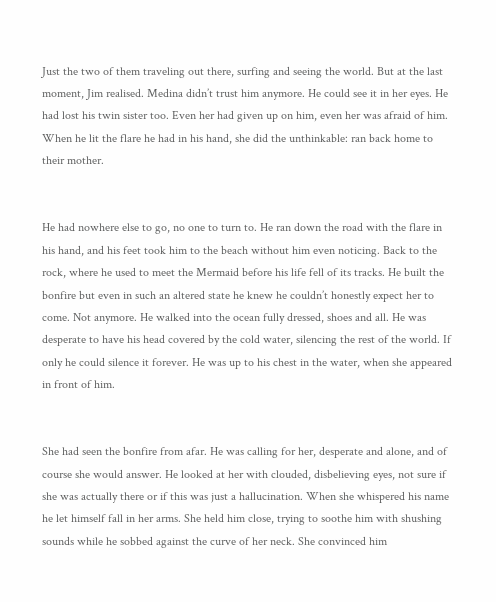Just the two of them traveling out there, surfing and seeing the world. But at the last moment, Jim realised. Medina didn’t trust him anymore. He could see it in her eyes. He had lost his twin sister too. Even her had given up on him, even her was afraid of him. When he lit the flare he had in his hand, she did the unthinkable: ran back home to their mother.


He had nowhere else to go, no one to turn to. He ran down the road with the flare in his hand, and his feet took him to the beach without him even noticing. Back to the rock, where he used to meet the Mermaid before his life fell of its tracks. He built the bonfire but even in such an altered state he knew he couldn’t honestly expect her to come. Not anymore. He walked into the ocean fully dressed, shoes and all. He was desperate to have his head covered by the cold water, silencing the rest of the world. If only he could silence it forever. He was up to his chest in the water, when she appeared in front of him.


She had seen the bonfire from afar. He was calling for her, desperate and alone, and of course she would answer. He looked at her with clouded, disbelieving eyes, not sure if she was actually there or if this was just a hallucination. When she whispered his name he let himself fall in her arms. She held him close, trying to soothe him with shushing sounds while he sobbed against the curve of her neck. She convinced him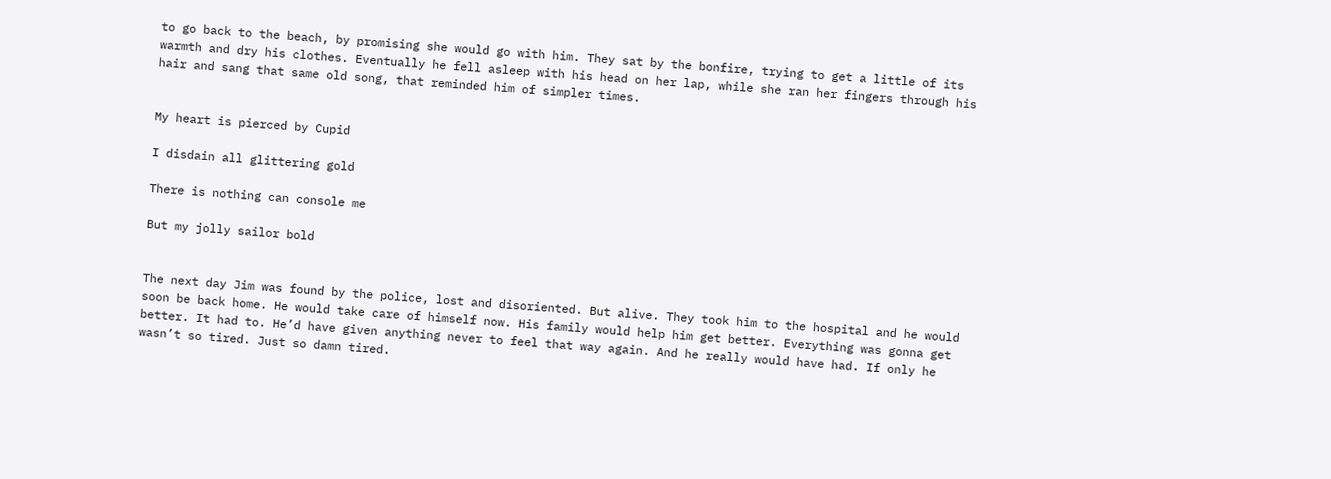to go back to the beach, by promising she would go with him. They sat by the bonfire, trying to get a little of its warmth and dry his clothes. Eventually he fell asleep with his head on her lap, while she ran her fingers through his hair and sang that same old song, that reminded him of simpler times.


My heart is pierced by Cupid

I disdain all glittering gold

There is nothing can console me

But my jolly sailor bold


The next day Jim was found by the police, lost and disoriented. But alive. They took him to the hospital and he would soon be back home. He would take care of himself now. His family would help him get better. Everything was gonna get better. It had to. He’d have given anything never to feel that way again. And he really would have had. If only he wasn’t so tired. Just so damn tired.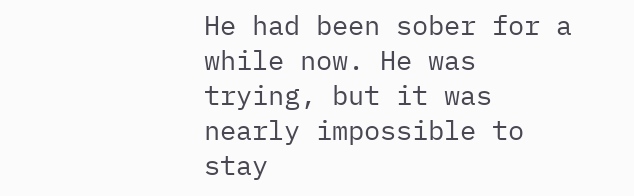He had been sober for a while now. He was trying, but it was nearly impossible to stay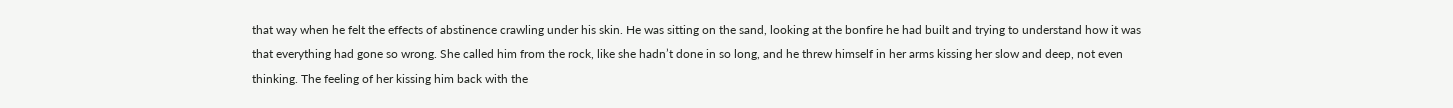that way when he felt the effects of abstinence crawling under his skin. He was sitting on the sand, looking at the bonfire he had built and trying to understand how it was that everything had gone so wrong. She called him from the rock, like she hadn’t done in so long, and he threw himself in her arms kissing her slow and deep, not even thinking. The feeling of her kissing him back with the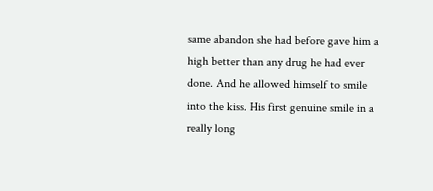same abandon she had before gave him a high better than any drug he had ever done. And he allowed himself to smile into the kiss. His first genuine smile in a really long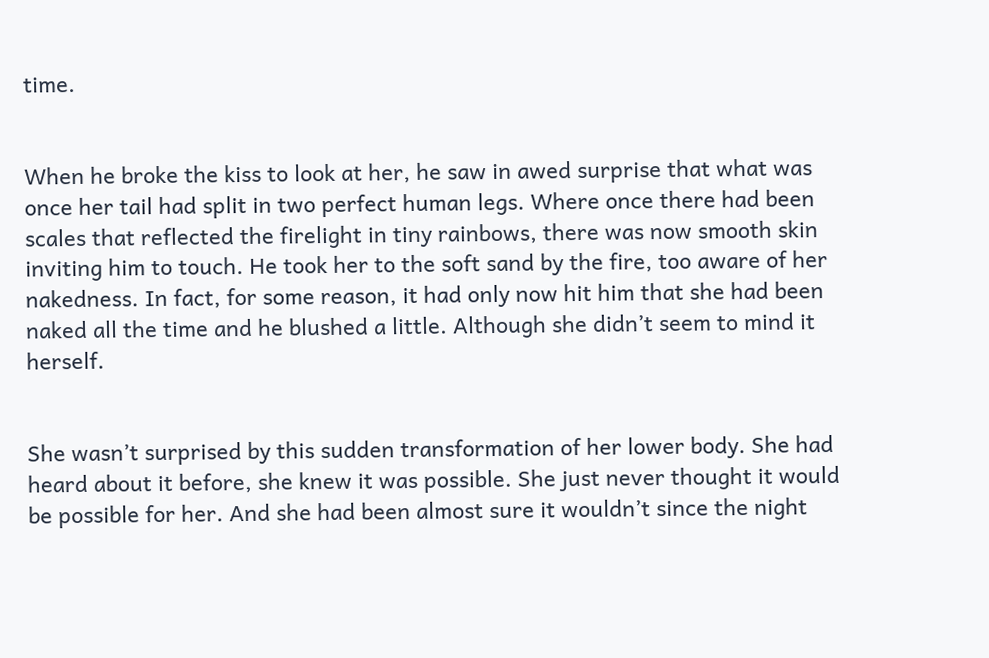time.


When he broke the kiss to look at her, he saw in awed surprise that what was once her tail had split in two perfect human legs. Where once there had been scales that reflected the firelight in tiny rainbows, there was now smooth skin inviting him to touch. He took her to the soft sand by the fire, too aware of her nakedness. In fact, for some reason, it had only now hit him that she had been naked all the time and he blushed a little. Although she didn’t seem to mind it herself.


She wasn’t surprised by this sudden transformation of her lower body. She had heard about it before, she knew it was possible. She just never thought it would be possible for her. And she had been almost sure it wouldn’t since the night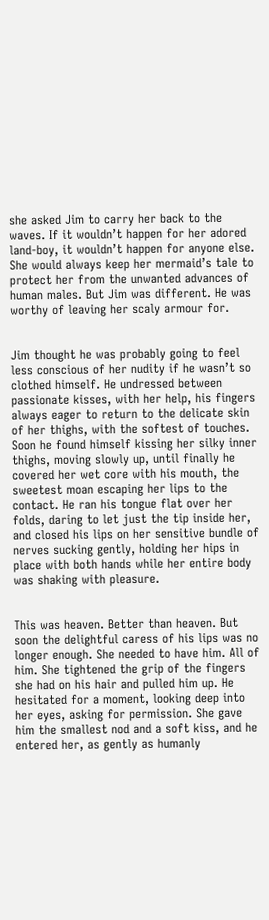she asked Jim to carry her back to the waves. If it wouldn’t happen for her adored land-boy, it wouldn’t happen for anyone else. She would always keep her mermaid’s tale to protect her from the unwanted advances of human males. But Jim was different. He was worthy of leaving her scaly armour for.


Jim thought he was probably going to feel less conscious of her nudity if he wasn’t so clothed himself. He undressed between passionate kisses, with her help, his fingers always eager to return to the delicate skin of her thighs, with the softest of touches. Soon he found himself kissing her silky inner thighs, moving slowly up, until finally he covered her wet core with his mouth, the sweetest moan escaping her lips to the contact. He ran his tongue flat over her folds, daring to let just the tip inside her, and closed his lips on her sensitive bundle of nerves sucking gently, holding her hips in place with both hands while her entire body was shaking with pleasure.


This was heaven. Better than heaven. But soon the delightful caress of his lips was no longer enough. She needed to have him. All of him. She tightened the grip of the fingers she had on his hair and pulled him up. He hesitated for a moment, looking deep into her eyes, asking for permission. She gave him the smallest nod and a soft kiss, and he entered her, as gently as humanly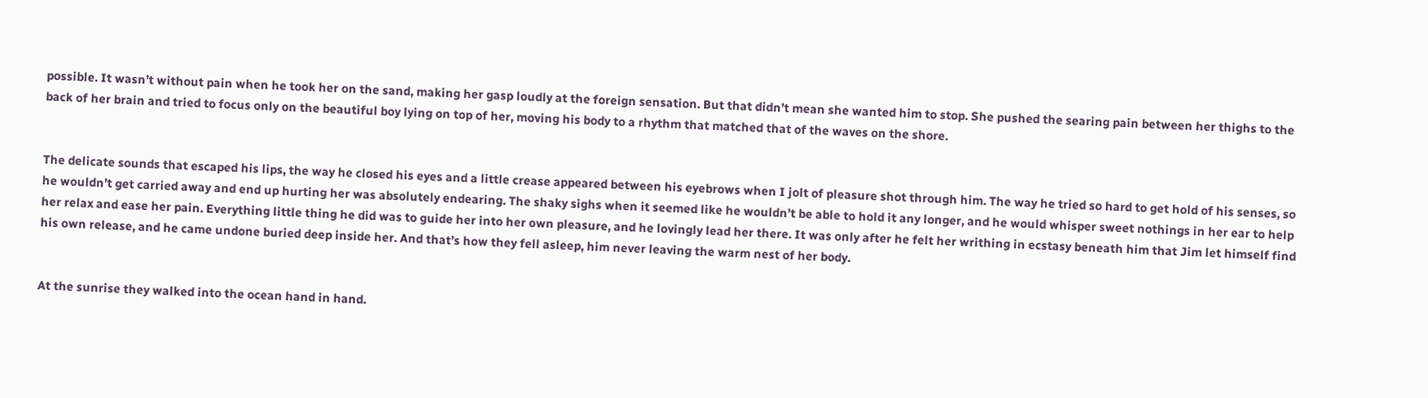possible. It wasn’t without pain when he took her on the sand, making her gasp loudly at the foreign sensation. But that didn’t mean she wanted him to stop. She pushed the searing pain between her thighs to the back of her brain and tried to focus only on the beautiful boy lying on top of her, moving his body to a rhythm that matched that of the waves on the shore.


The delicate sounds that escaped his lips, the way he closed his eyes and a little crease appeared between his eyebrows when I jolt of pleasure shot through him. The way he tried so hard to get hold of his senses, so he wouldn’t get carried away and end up hurting her was absolutely endearing. The shaky sighs when it seemed like he wouldn’t be able to hold it any longer, and he would whisper sweet nothings in her ear to help her relax and ease her pain. Everything little thing he did was to guide her into her own pleasure, and he lovingly lead her there. It was only after he felt her writhing in ecstasy beneath him that Jim let himself find his own release, and he came undone buried deep inside her. And that’s how they fell asleep, him never leaving the warm nest of her body.


At the sunrise they walked into the ocean hand in hand.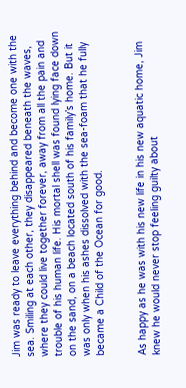Jim was ready to leave everything behind and become one with the sea. Smiling at each other, they disappeared beneath the waves, where they could live together forever, away from all the pain and trouble of his human life. His mortal shell was found lying face down on the sand, on a beach located south of his family’s home. But it was only when his ashes dissolved with the sea-foam that he fully became a Child of the Ocean for good.


As happy as he was with his new life in his new aquatic home, Jim knew he would never stop feeling guilty about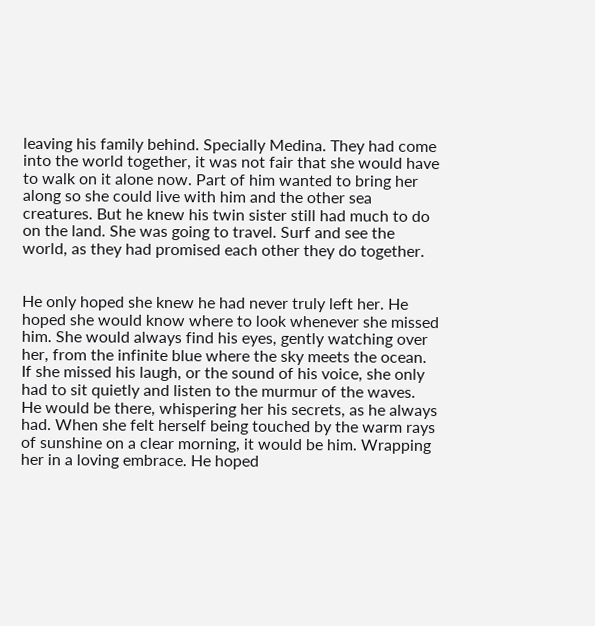leaving his family behind. Specially Medina. They had come into the world together, it was not fair that she would have to walk on it alone now. Part of him wanted to bring her along so she could live with him and the other sea creatures. But he knew his twin sister still had much to do on the land. She was going to travel. Surf and see the world, as they had promised each other they do together.


He only hoped she knew he had never truly left her. He hoped she would know where to look whenever she missed him. She would always find his eyes, gently watching over her, from the infinite blue where the sky meets the ocean. If she missed his laugh, or the sound of his voice, she only had to sit quietly and listen to the murmur of the waves. He would be there, whispering her his secrets, as he always had. When she felt herself being touched by the warm rays of sunshine on a clear morning, it would be him. Wrapping her in a loving embrace. He hoped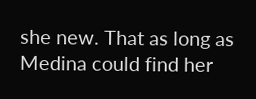she new. That as long as Medina could find her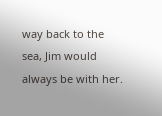way back to the sea, Jim would always be with her.